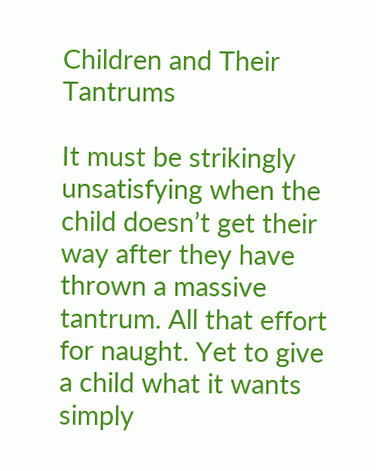Children and Their Tantrums

It must be strikingly unsatisfying when the child doesn’t get their way after they have thrown a massive tantrum. All that effort for naught. Yet to give a child what it wants simply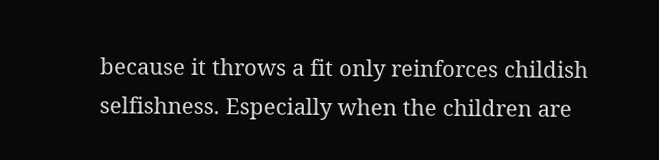because it throws a fit only reinforces childish selfishness. Especially when the children are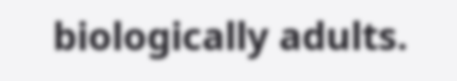biologically adults.